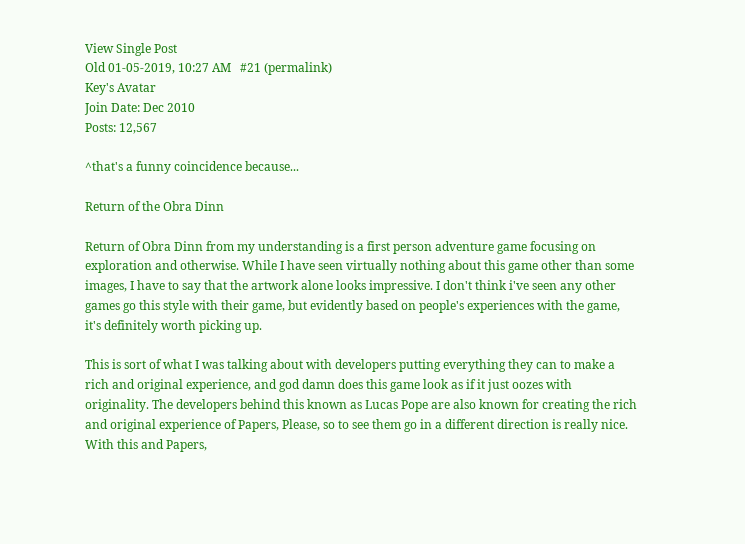View Single Post
Old 01-05-2019, 10:27 AM   #21 (permalink)
Key's Avatar
Join Date: Dec 2010
Posts: 12,567

^that's a funny coincidence because...

Return of the Obra Dinn

Return of Obra Dinn from my understanding is a first person adventure game focusing on exploration and otherwise. While I have seen virtually nothing about this game other than some images, I have to say that the artwork alone looks impressive. I don't think i've seen any other games go this style with their game, but evidently based on people's experiences with the game, it's definitely worth picking up.

This is sort of what I was talking about with developers putting everything they can to make a rich and original experience, and god damn does this game look as if it just oozes with originality. The developers behind this known as Lucas Pope are also known for creating the rich and original experience of Papers, Please, so to see them go in a different direction is really nice. With this and Papers,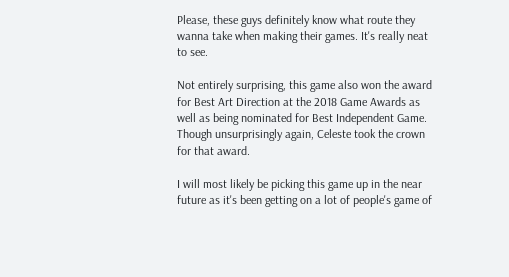Please, these guys definitely know what route they wanna take when making their games. It's really neat to see.

Not entirely surprising, this game also won the award for Best Art Direction at the 2018 Game Awards as well as being nominated for Best Independent Game. Though unsurprisingly again, Celeste took the crown for that award.

I will most likely be picking this game up in the near future as it's been getting on a lot of people's game of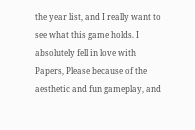the year list, and I really want to see what this game holds. I absolutely fell in love with Papers, Please because of the aesthetic and fun gameplay, and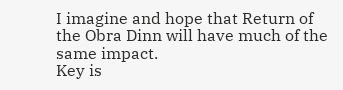I imagine and hope that Return of the Obra Dinn will have much of the same impact.
Key is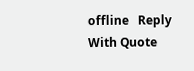offline   Reply With Quote